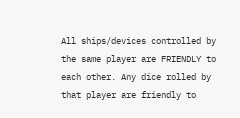All ships/devices controlled by the same player are FRIENDLY to each other. Any dice rolled by that player are friendly to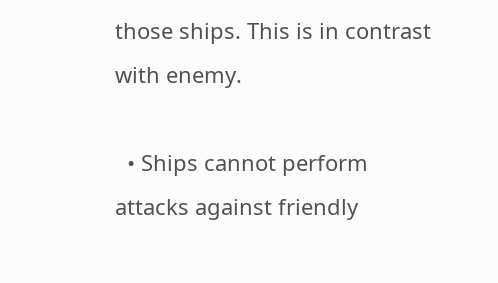those ships. This is in contrast with enemy.

  • Ships cannot perform attacks against friendly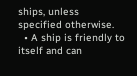ships, unless specified otherwise.
  • A ship is friendly to itself and can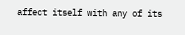affect itself with any of its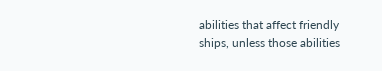abilities that affect friendly ships, unless those abilities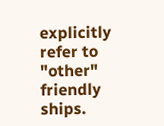explicitly refer to "other" friendly ships.